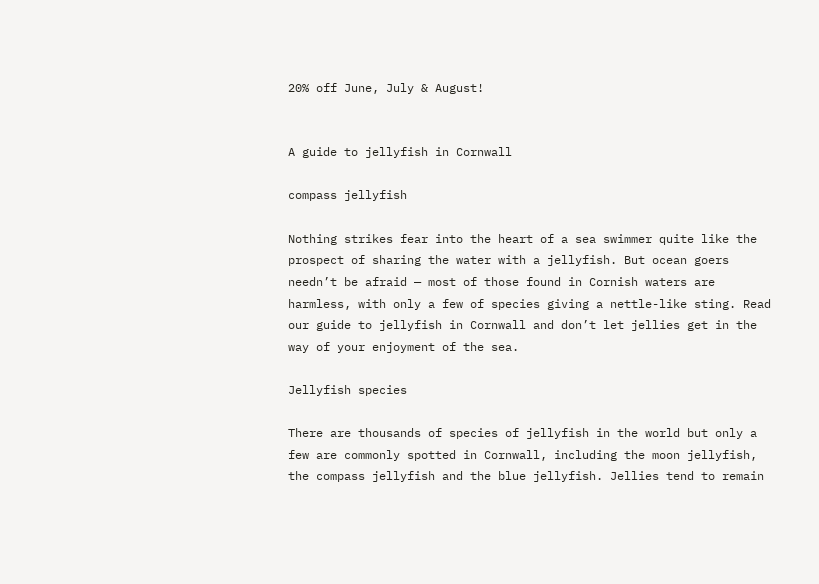20% off June, July & August!


A guide to jellyfish in Cornwall

compass jellyfish

Nothing strikes fear into the heart of a sea swimmer quite like the prospect of sharing the water with a jellyfish. But ocean goers needn’t be afraid — most of those found in Cornish waters are harmless, with only a few of species giving a nettle-like sting. Read our guide to jellyfish in Cornwall and don’t let jellies get in the way of your enjoyment of the sea.

Jellyfish species

There are thousands of species of jellyfish in the world but only a few are commonly spotted in Cornwall, including the moon jellyfish, the compass jellyfish and the blue jellyfish. Jellies tend to remain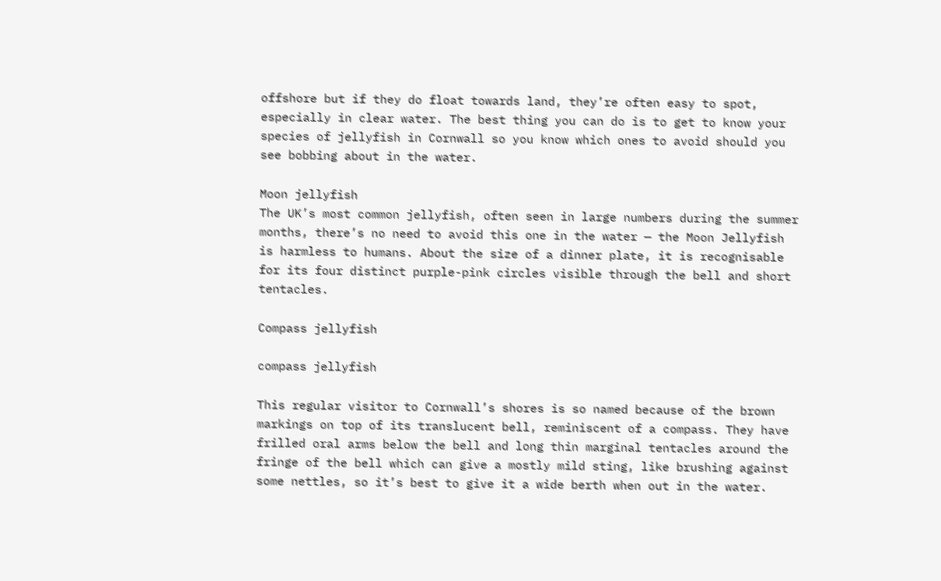offshore but if they do float towards land, they’re often easy to spot, especially in clear water. The best thing you can do is to get to know your species of jellyfish in Cornwall so you know which ones to avoid should you see bobbing about in the water.

Moon jellyfish
The UK’s most common jellyfish, often seen in large numbers during the summer months, there’s no need to avoid this one in the water — the Moon Jellyfish is harmless to humans. About the size of a dinner plate, it is recognisable for its four distinct purple-pink circles visible through the bell and short tentacles.

Compass jellyfish

compass jellyfish

This regular visitor to Cornwall’s shores is so named because of the brown markings on top of its translucent bell, reminiscent of a compass. They have frilled oral arms below the bell and long thin marginal tentacles around the fringe of the bell which can give a mostly mild sting, like brushing against some nettles, so it’s best to give it a wide berth when out in the water.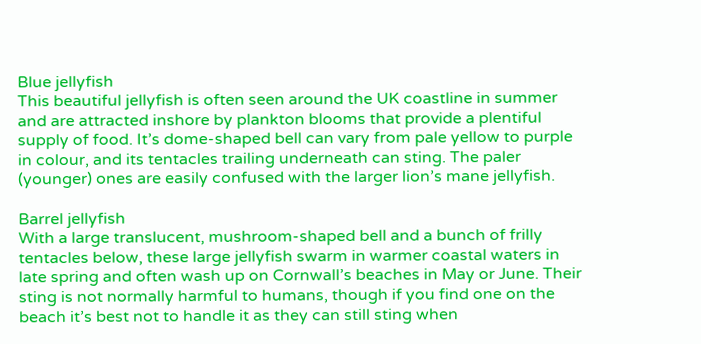Blue jellyfish
This beautiful jellyfish is often seen around the UK coastline in summer and are attracted inshore by plankton blooms that provide a plentiful supply of food. It’s dome-shaped bell can vary from pale yellow to purple in colour, and its tentacles trailing underneath can sting. The paler (younger) ones are easily confused with the larger lion’s mane jellyfish.

Barrel jellyfish
With a large translucent, mushroom-shaped bell and a bunch of frilly tentacles below, these large jellyfish swarm in warmer coastal waters in late spring and often wash up on Cornwall’s beaches in May or June. Their sting is not normally harmful to humans, though if you find one on the beach it’s best not to handle it as they can still sting when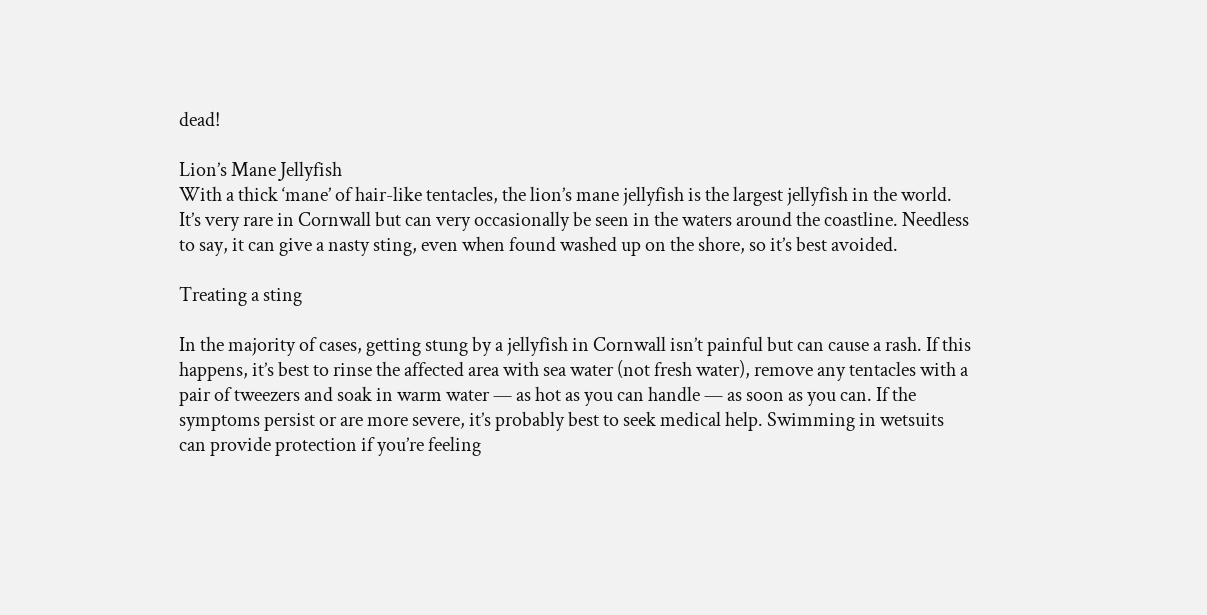dead!

Lion’s Mane Jellyfish
With a thick ‘mane’ of hair-like tentacles, the lion’s mane jellyfish is the largest jellyfish in the world. It’s very rare in Cornwall but can very occasionally be seen in the waters around the coastline. Needless to say, it can give a nasty sting, even when found washed up on the shore, so it’s best avoided.

Treating a sting

In the majority of cases, getting stung by a jellyfish in Cornwall isn’t painful but can cause a rash. If this happens, it’s best to rinse the affected area with sea water (not fresh water), remove any tentacles with a pair of tweezers and soak in warm water — as hot as you can handle — as soon as you can. If the symptoms persist or are more severe, it’s probably best to seek medical help. Swimming in wetsuits can provide protection if you’re feeling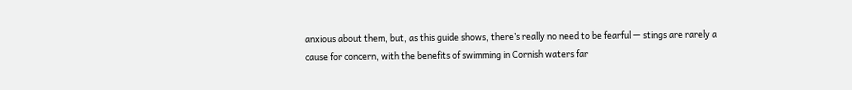anxious about them, but, as this guide shows, there’s really no need to be fearful — stings are rarely a cause for concern, with the benefits of swimming in Cornish waters far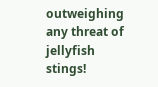outweighing any threat of jellyfish stings!